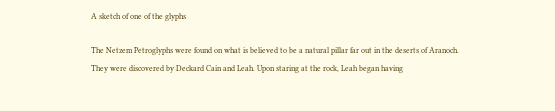A sketch of one of the glyphs

The Netzem Petroglyphs were found on what is believed to be a natural pillar far out in the deserts of Aranoch. They were discovered by Deckard Cain and Leah. Upon staring at the rock, Leah began having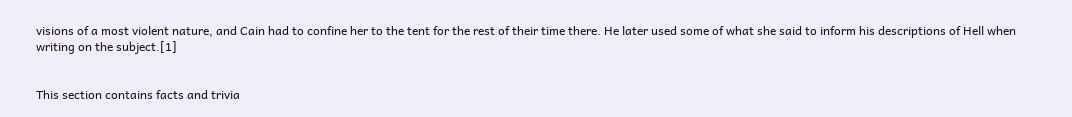visions of a most violent nature, and Cain had to confine her to the tent for the rest of their time there. He later used some of what she said to inform his descriptions of Hell when writing on the subject.[1]


This section contains facts and trivia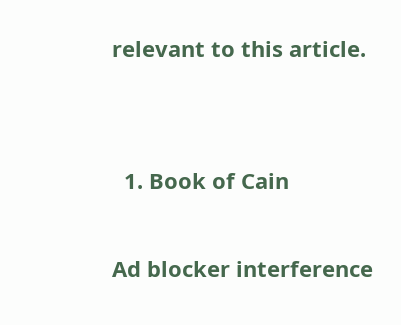relevant to this article.


  1. Book of Cain

Ad blocker interference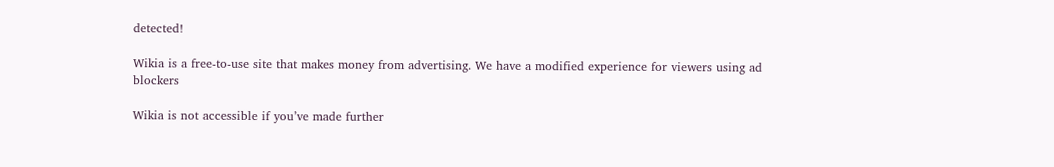detected!

Wikia is a free-to-use site that makes money from advertising. We have a modified experience for viewers using ad blockers

Wikia is not accessible if you’ve made further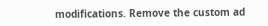modifications. Remove the custom ad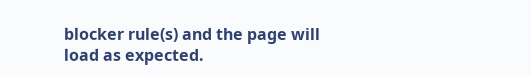blocker rule(s) and the page will load as expected.